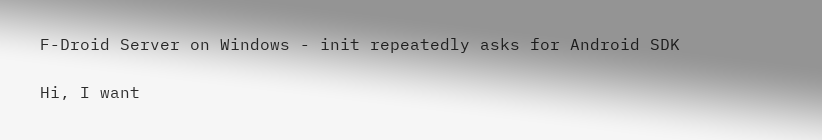F-Droid Server on Windows - init repeatedly asks for Android SDK

Hi, I want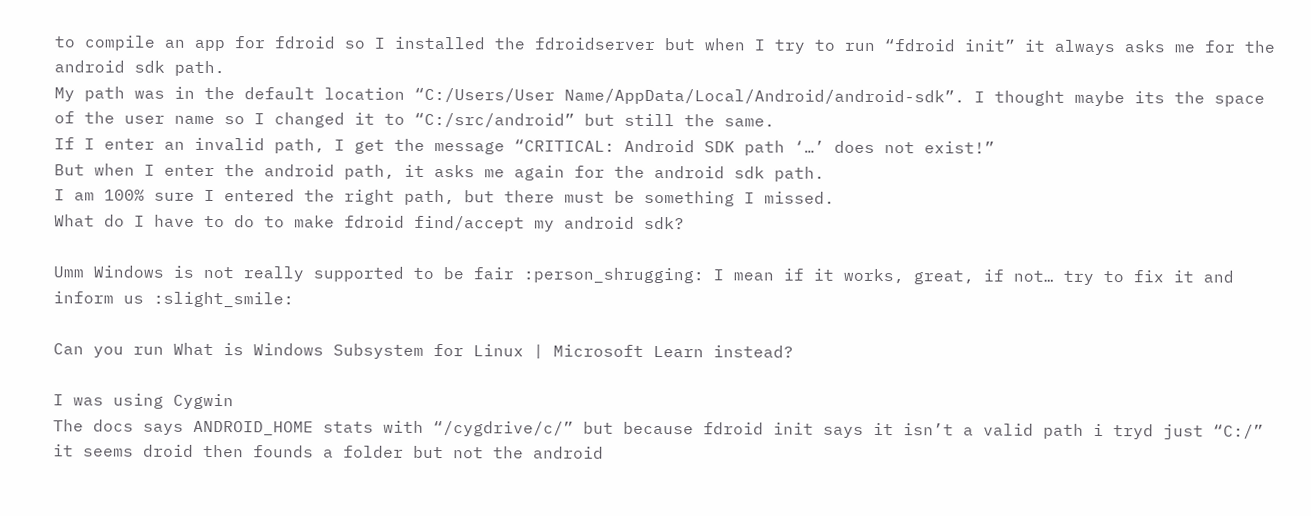to compile an app for fdroid so I installed the fdroidserver but when I try to run “fdroid init” it always asks me for the android sdk path.
My path was in the default location “C:/Users/User Name/AppData/Local/Android/android-sdk”. I thought maybe its the space of the user name so I changed it to “C:/src/android” but still the same.
If I enter an invalid path, I get the message “CRITICAL: Android SDK path ‘…’ does not exist!”
But when I enter the android path, it asks me again for the android sdk path.
I am 100% sure I entered the right path, but there must be something I missed.
What do I have to do to make fdroid find/accept my android sdk?

Umm Windows is not really supported to be fair :person_shrugging: I mean if it works, great, if not… try to fix it and inform us :slight_smile:

Can you run What is Windows Subsystem for Linux | Microsoft Learn instead?

I was using Cygwin
The docs says ANDROID_HOME stats with “/cygdrive/c/” but because fdroid init says it isn’t a valid path i tryd just “C:/” it seems droid then founds a folder but not the android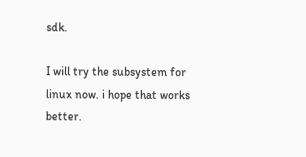sdk.

I will try the subsystem for linux now. i hope that works better.